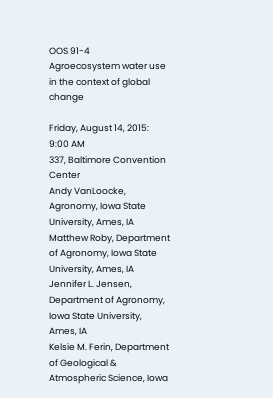OOS 91-4
Agroecosystem water use in the context of global change

Friday, August 14, 2015: 9:00 AM
337, Baltimore Convention Center
Andy VanLoocke, Agronomy, Iowa State University, Ames, IA
Matthew Roby, Department of Agronomy, Iowa State University, Ames, IA
Jennifer L. Jensen, Department of Agronomy, Iowa State University, Ames, IA
Kelsie M. Ferin, Department of Geological & Atmospheric Science, Iowa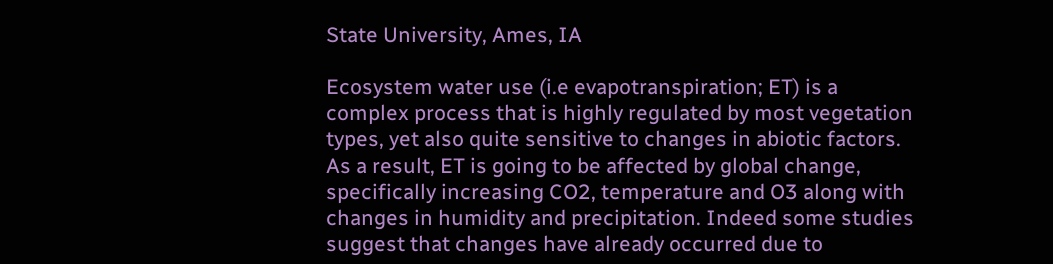State University, Ames, IA

Ecosystem water use (i.e evapotranspiration; ET) is a complex process that is highly regulated by most vegetation types, yet also quite sensitive to changes in abiotic factors.  As a result, ET is going to be affected by global change, specifically increasing CO2, temperature and O3 along with changes in humidity and precipitation. Indeed some studies suggest that changes have already occurred due to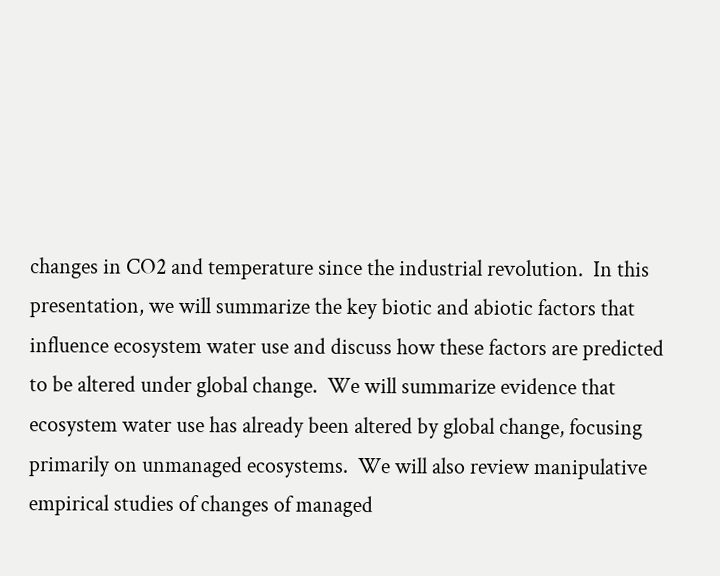changes in CO2 and temperature since the industrial revolution.  In this presentation, we will summarize the key biotic and abiotic factors that influence ecosystem water use and discuss how these factors are predicted to be altered under global change.  We will summarize evidence that ecosystem water use has already been altered by global change, focusing primarily on unmanaged ecosystems.  We will also review manipulative empirical studies of changes of managed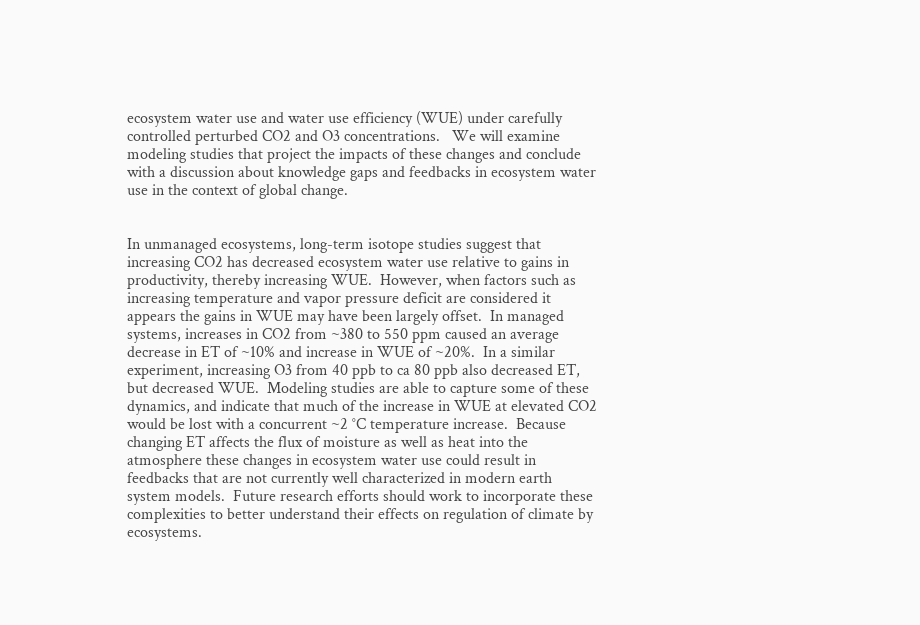ecosystem water use and water use efficiency (WUE) under carefully controlled perturbed CO2 and O3 concentrations.   We will examine modeling studies that project the impacts of these changes and conclude with a discussion about knowledge gaps and feedbacks in ecosystem water use in the context of global change.


In unmanaged ecosystems, long-term isotope studies suggest that increasing CO2 has decreased ecosystem water use relative to gains in productivity, thereby increasing WUE.  However, when factors such as increasing temperature and vapor pressure deficit are considered it appears the gains in WUE may have been largely offset.  In managed systems, increases in CO2 from ~380 to 550 ppm caused an average decrease in ET of ~10% and increase in WUE of ~20%.  In a similar experiment, increasing O3 from 40 ppb to ca 80 ppb also decreased ET, but decreased WUE.  Modeling studies are able to capture some of these dynamics, and indicate that much of the increase in WUE at elevated CO2 would be lost with a concurrent ~2 °C temperature increase.  Because changing ET affects the flux of moisture as well as heat into the atmosphere these changes in ecosystem water use could result in feedbacks that are not currently well characterized in modern earth system models.  Future research efforts should work to incorporate these complexities to better understand their effects on regulation of climate by ecosystems.